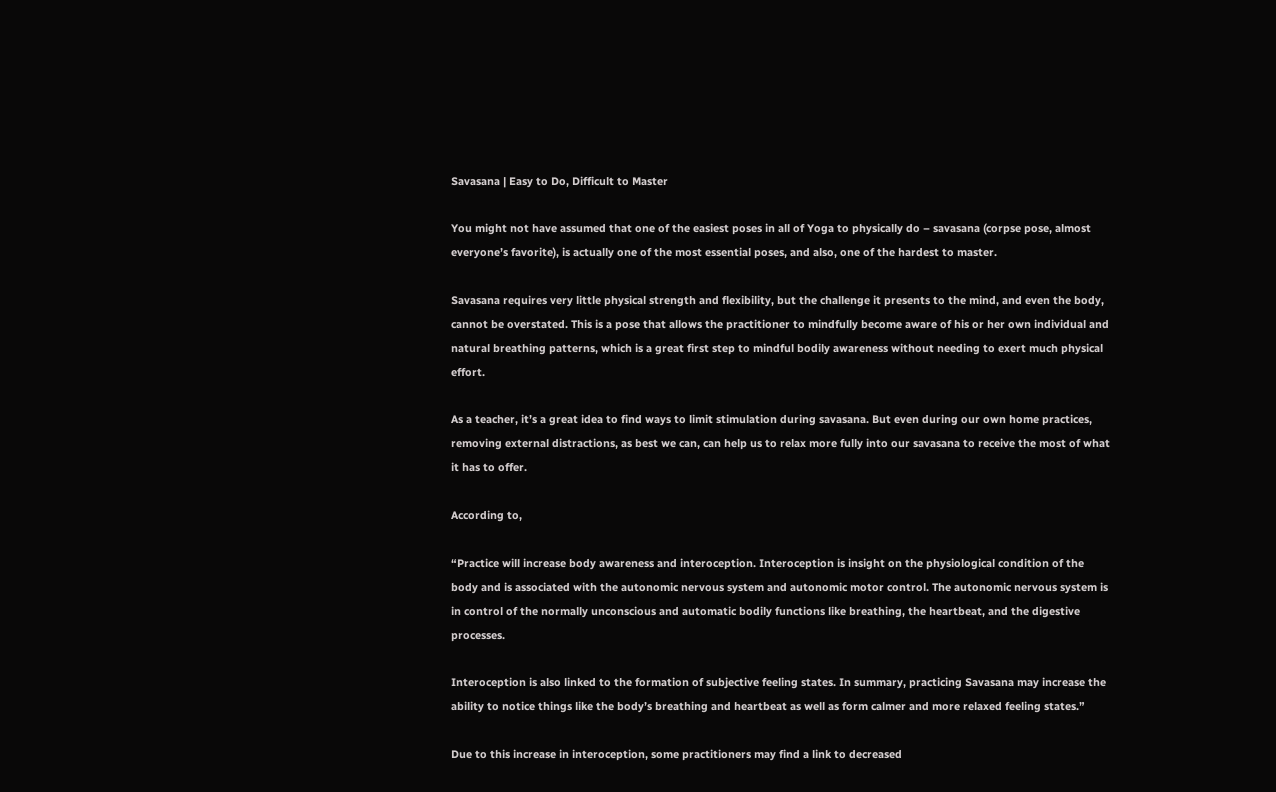Savasana | Easy to Do, Difficult to Master

You might not have assumed that one of the easiest poses in all of Yoga to physically do – savasana (corpse pose, almost everyone’s favorite), is actually one of the most essential poses, and also, one of the hardest to master.

Savasana requires very little physical strength and flexibility, but the challenge it presents to the mind, and even the body, cannot be overstated. This is a pose that allows the practitioner to mindfully become aware of his or her own individual and natural breathing patterns, which is a great first step to mindful bodily awareness without needing to exert much physical effort.

As a teacher, it’s a great idea to find ways to limit stimulation during savasana. But even during our own home practices, removing external distractions, as best we can, can help us to relax more fully into our savasana to receive the most of what it has to offer.

According to,

“Practice will increase body awareness and interoception. Interoception is insight on the physiological condition of the body and is associated with the autonomic nervous system and autonomic motor control. The autonomic nervous system is in control of the normally unconscious and automatic bodily functions like breathing, the heartbeat, and the digestive processes.

Interoception is also linked to the formation of subjective feeling states. In summary, practicing Savasana may increase the ability to notice things like the body’s breathing and heartbeat as well as form calmer and more relaxed feeling states.”

Due to this increase in interoception, some practitioners may find a link to decreased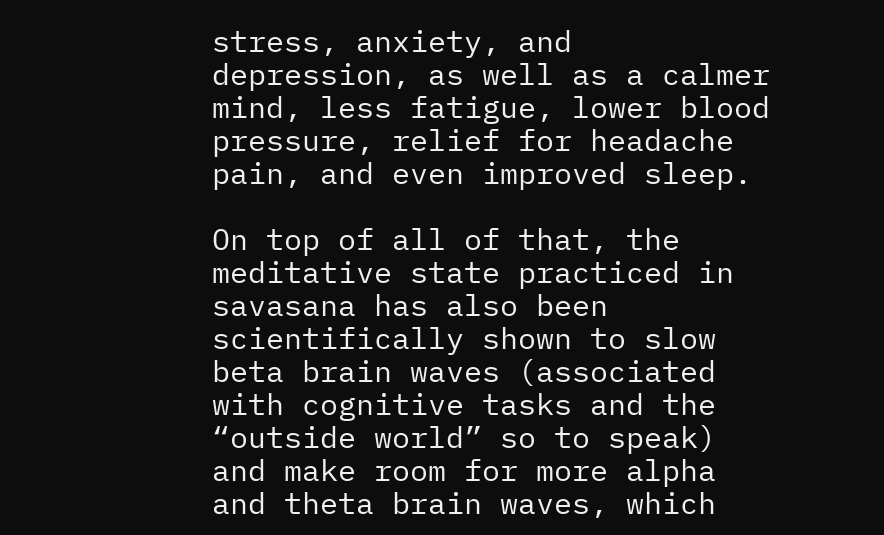stress, anxiety, and depression, as well as a calmer mind, less fatigue, lower blood pressure, relief for headache pain, and even improved sleep.

On top of all of that, the meditative state practiced in savasana has also been scientifically shown to slow beta brain waves (associated with cognitive tasks and the “outside world” so to speak) and make room for more alpha and theta brain waves, which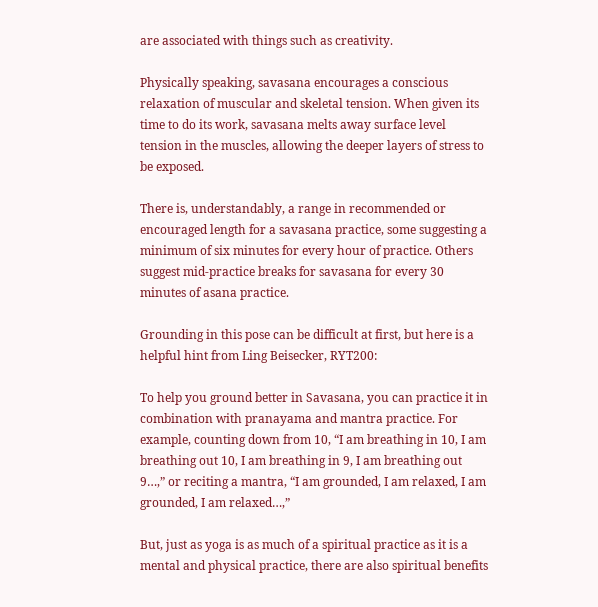are associated with things such as creativity.

Physically speaking, savasana encourages a conscious relaxation of muscular and skeletal tension. When given its time to do its work, savasana melts away surface level tension in the muscles, allowing the deeper layers of stress to be exposed.

There is, understandably, a range in recommended or encouraged length for a savasana practice, some suggesting a minimum of six minutes for every hour of practice. Others suggest mid-practice breaks for savasana for every 30 minutes of asana practice.

Grounding in this pose can be difficult at first, but here is a helpful hint from Ling Beisecker, RYT200:

To help you ground better in Savasana, you can practice it in combination with pranayama and mantra practice. For example, counting down from 10, “I am breathing in 10, I am breathing out 10, I am breathing in 9, I am breathing out 9…,” or reciting a mantra, “I am grounded, I am relaxed, I am grounded, I am relaxed…,”

But, just as yoga is as much of a spiritual practice as it is a mental and physical practice, there are also spiritual benefits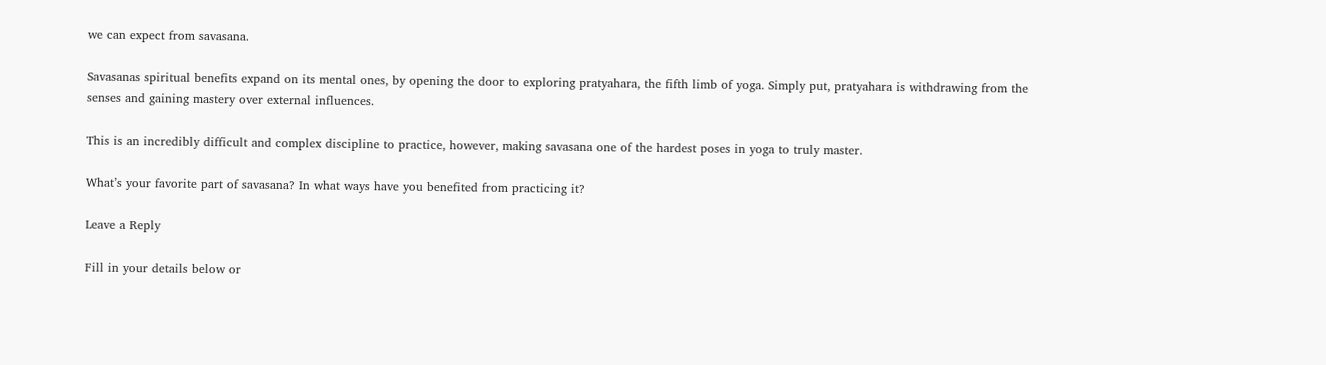we can expect from savasana.

Savasanas spiritual benefits expand on its mental ones, by opening the door to exploring pratyahara, the fifth limb of yoga. Simply put, pratyahara is withdrawing from the senses and gaining mastery over external influences.

This is an incredibly difficult and complex discipline to practice, however, making savasana one of the hardest poses in yoga to truly master.

What’s your favorite part of savasana? In what ways have you benefited from practicing it?

Leave a Reply

Fill in your details below or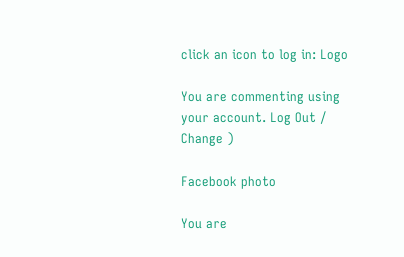click an icon to log in: Logo

You are commenting using your account. Log Out /  Change )

Facebook photo

You are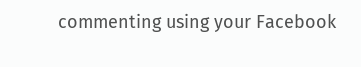commenting using your Facebook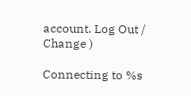account. Log Out /  Change )

Connecting to %s